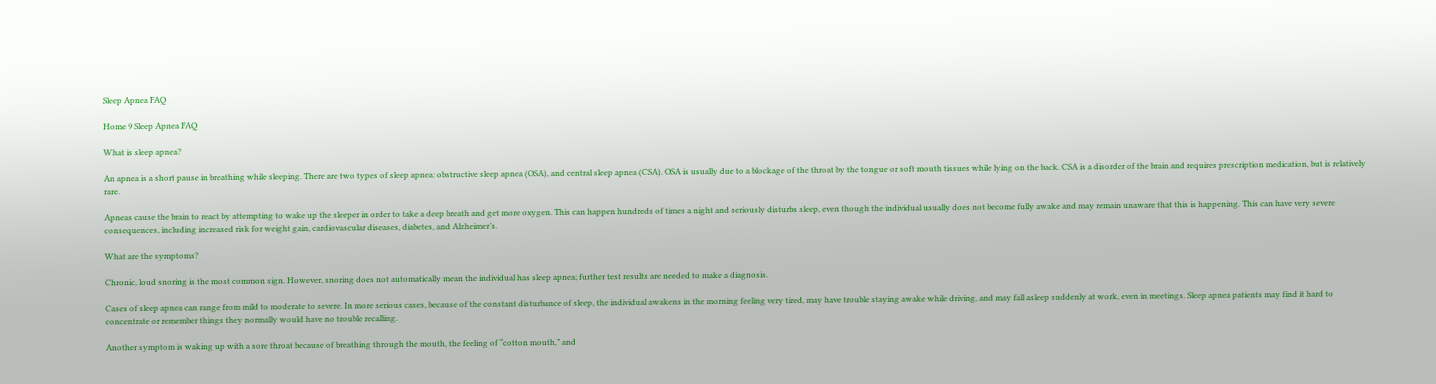Sleep Apnea FAQ

Home 9 Sleep Apnea FAQ

What is sleep apnea?

An apnea is a short pause in breathing while sleeping. There are two types of sleep apnea: obstructive sleep apnea (OSA), and central sleep apnea (CSA). OSA is usually due to a blockage of the throat by the tongue or soft mouth tissues while lying on the back. CSA is a disorder of the brain and requires prescription medication, but is relatively rare.

Apneas cause the brain to react by attempting to wake up the sleeper in order to take a deep breath and get more oxygen. This can happen hundreds of times a night and seriously disturbs sleep, even though the individual usually does not become fully awake and may remain unaware that this is happening. This can have very severe consequences, including increased risk for weight gain, cardiovascular diseases, diabetes, and Alzheimer’s.

What are the symptoms?

Chronic, loud snoring is the most common sign. However, snoring does not automatically mean the individual has sleep apnea; further test results are needed to make a diagnosis.

Cases of sleep apnea can range from mild to moderate to severe. In more serious cases, because of the constant disturbance of sleep, the individual awakens in the morning feeling very tired, may have trouble staying awake while driving, and may fall asleep suddenly at work, even in meetings. Sleep apnea patients may find it hard to concentrate or remember things they normally would have no trouble recalling.

Another symptom is waking up with a sore throat because of breathing through the mouth, the feeling of “cotton mouth,” and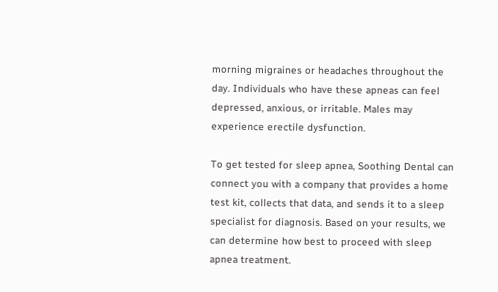morning migraines or headaches throughout the day. Individuals who have these apneas can feel depressed, anxious, or irritable. Males may experience erectile dysfunction.

To get tested for sleep apnea, Soothing Dental can connect you with a company that provides a home test kit, collects that data, and sends it to a sleep specialist for diagnosis. Based on your results, we can determine how best to proceed with sleep apnea treatment.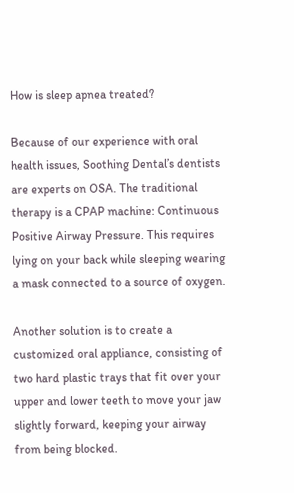How is sleep apnea treated?

Because of our experience with oral health issues, Soothing Dental’s dentists are experts on OSA. The traditional therapy is a CPAP machine: Continuous Positive Airway Pressure. This requires lying on your back while sleeping wearing a mask connected to a source of oxygen.

Another solution is to create a customized oral appliance, consisting of two hard plastic trays that fit over your upper and lower teeth to move your jaw slightly forward, keeping your airway from being blocked.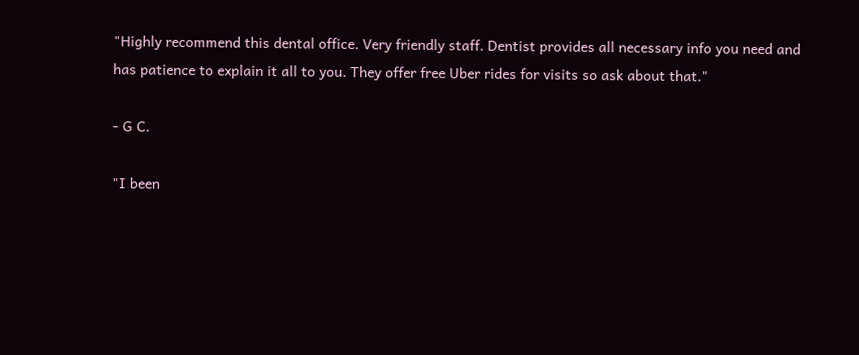"Highly recommend this dental office. Very friendly staff. Dentist provides all necessary info you need and has patience to explain it all to you. They offer free Uber rides for visits so ask about that."

- G C.

"I been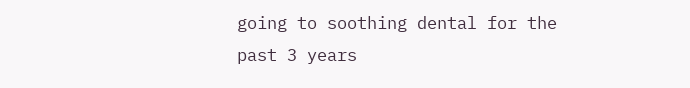going to soothing dental for the past 3 years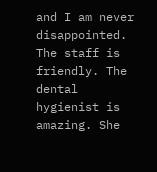and I am never disappointed. The staff is friendly. The dental hygienist is amazing. She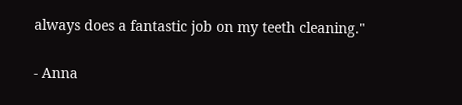always does a fantastic job on my teeth cleaning."

- Anna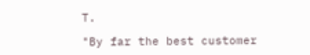T.

"By far the best customer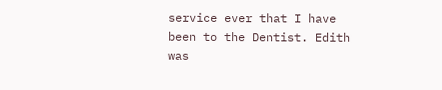service ever that I have been to the Dentist. Edith was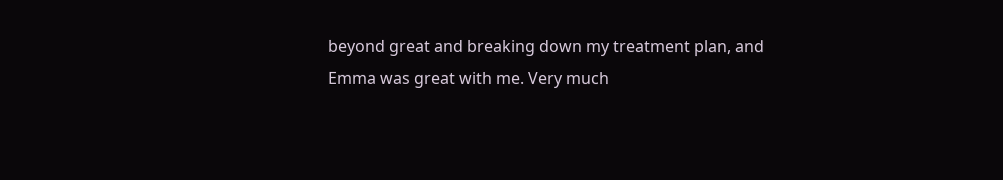beyond great and breaking down my treatment plan, and Emma was great with me. Very much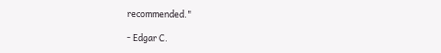recommended."

- Edgar C.